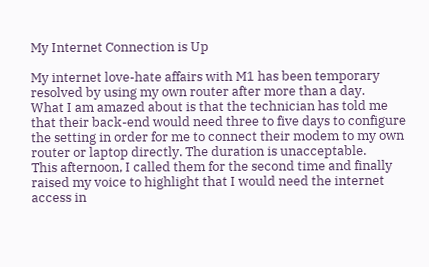My Internet Connection is Up

My internet love-hate affairs with M1 has been temporary resolved by using my own router after more than a day.
What I am amazed about is that the technician has told me that their back-end would need three to five days to configure the setting in order for me to connect their modem to my own router or laptop directly. The duration is unacceptable.
This afternoon, I called them for the second time and finally raised my voice to highlight that I would need the internet access in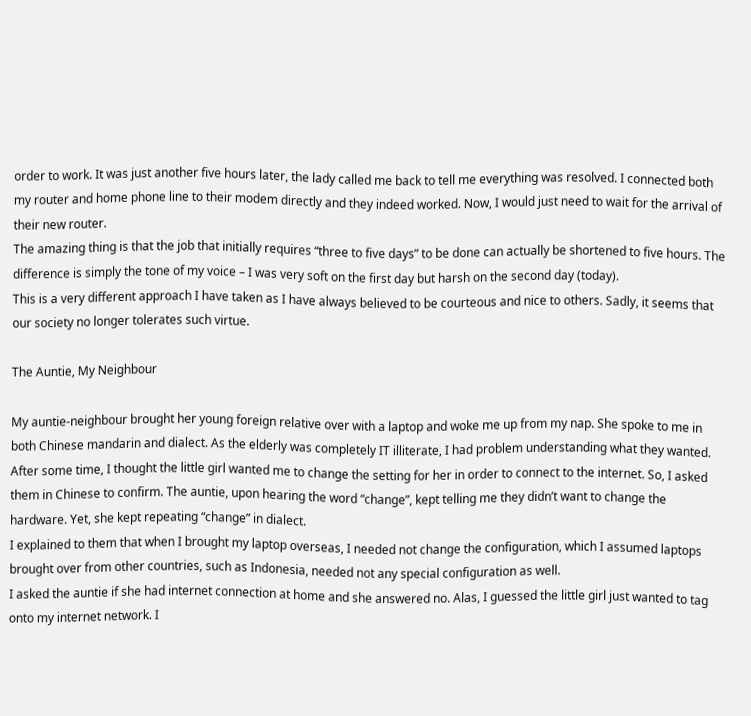order to work. It was just another five hours later, the lady called me back to tell me everything was resolved. I connected both my router and home phone line to their modem directly and they indeed worked. Now, I would just need to wait for the arrival of their new router.
The amazing thing is that the job that initially requires “three to five days” to be done can actually be shortened to five hours. The difference is simply the tone of my voice – I was very soft on the first day but harsh on the second day (today).
This is a very different approach I have taken as I have always believed to be courteous and nice to others. Sadly, it seems that our society no longer tolerates such virtue.

The Auntie, My Neighbour

My auntie-neighbour brought her young foreign relative over with a laptop and woke me up from my nap. She spoke to me in both Chinese mandarin and dialect. As the elderly was completely IT illiterate, I had problem understanding what they wanted.
After some time, I thought the little girl wanted me to change the setting for her in order to connect to the internet. So, I asked them in Chinese to confirm. The auntie, upon hearing the word “change”, kept telling me they didn’t want to change the hardware. Yet, she kept repeating “change” in dialect.
I explained to them that when I brought my laptop overseas, I needed not change the configuration, which I assumed laptops brought over from other countries, such as Indonesia, needed not any special configuration as well.
I asked the auntie if she had internet connection at home and she answered no. Alas, I guessed the little girl just wanted to tag onto my internet network. I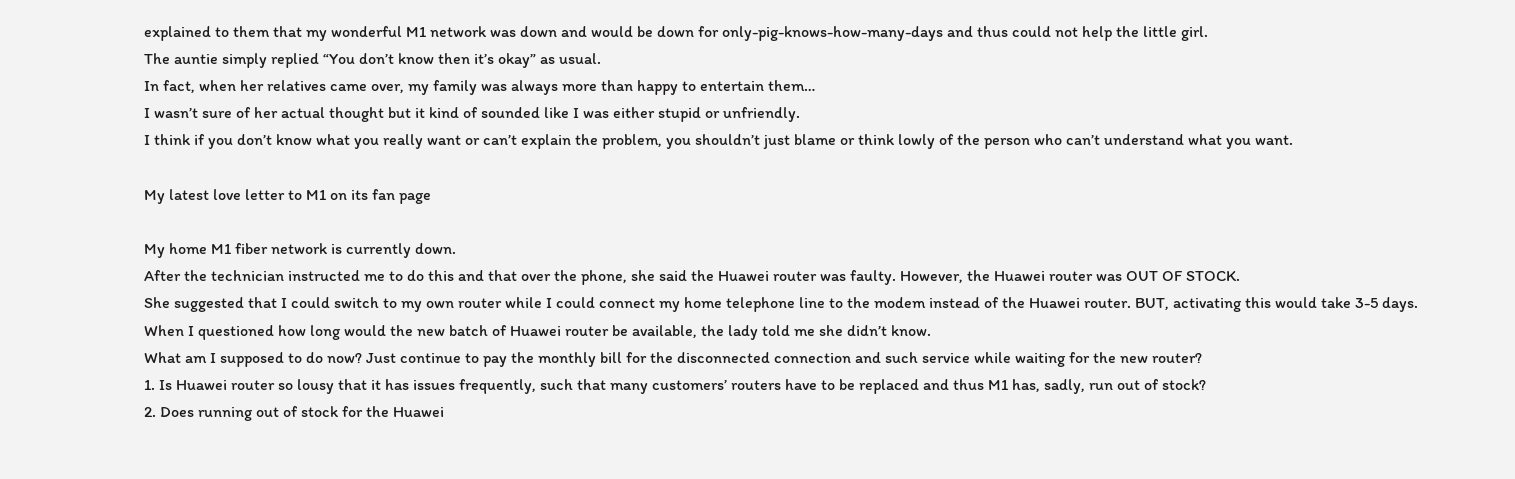explained to them that my wonderful M1 network was down and would be down for only-pig-knows-how-many-days and thus could not help the little girl.
The auntie simply replied “You don’t know then it’s okay” as usual.
In fact, when her relatives came over, my family was always more than happy to entertain them…
I wasn’t sure of her actual thought but it kind of sounded like I was either stupid or unfriendly.
I think if you don’t know what you really want or can’t explain the problem, you shouldn’t just blame or think lowly of the person who can’t understand what you want.

My latest love letter to M1 on its fan page

My home M1 fiber network is currently down.
After the technician instructed me to do this and that over the phone, she said the Huawei router was faulty. However, the Huawei router was OUT OF STOCK.
She suggested that I could switch to my own router while I could connect my home telephone line to the modem instead of the Huawei router. BUT, activating this would take 3-5 days.
When I questioned how long would the new batch of Huawei router be available, the lady told me she didn’t know.
What am I supposed to do now? Just continue to pay the monthly bill for the disconnected connection and such service while waiting for the new router?
1. Is Huawei router so lousy that it has issues frequently, such that many customers’ routers have to be replaced and thus M1 has, sadly, run out of stock?
2. Does running out of stock for the Huawei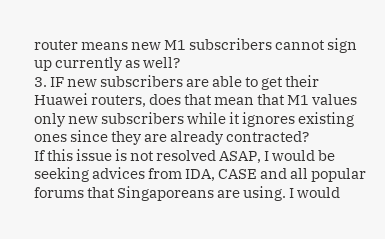router means new M1 subscribers cannot sign up currently as well?
3. IF new subscribers are able to get their Huawei routers, does that mean that M1 values only new subscribers while it ignores existing ones since they are already contracted?
If this issue is not resolved ASAP, I would be seeking advices from IDA, CASE and all popular forums that Singaporeans are using. I would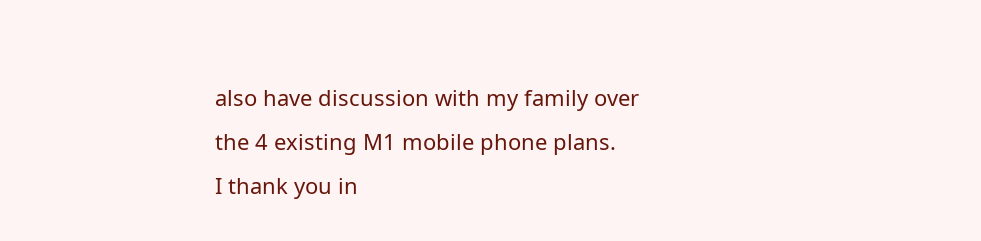also have discussion with my family over the 4 existing M1 mobile phone plans.
I thank you in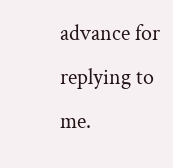advance for replying to me.